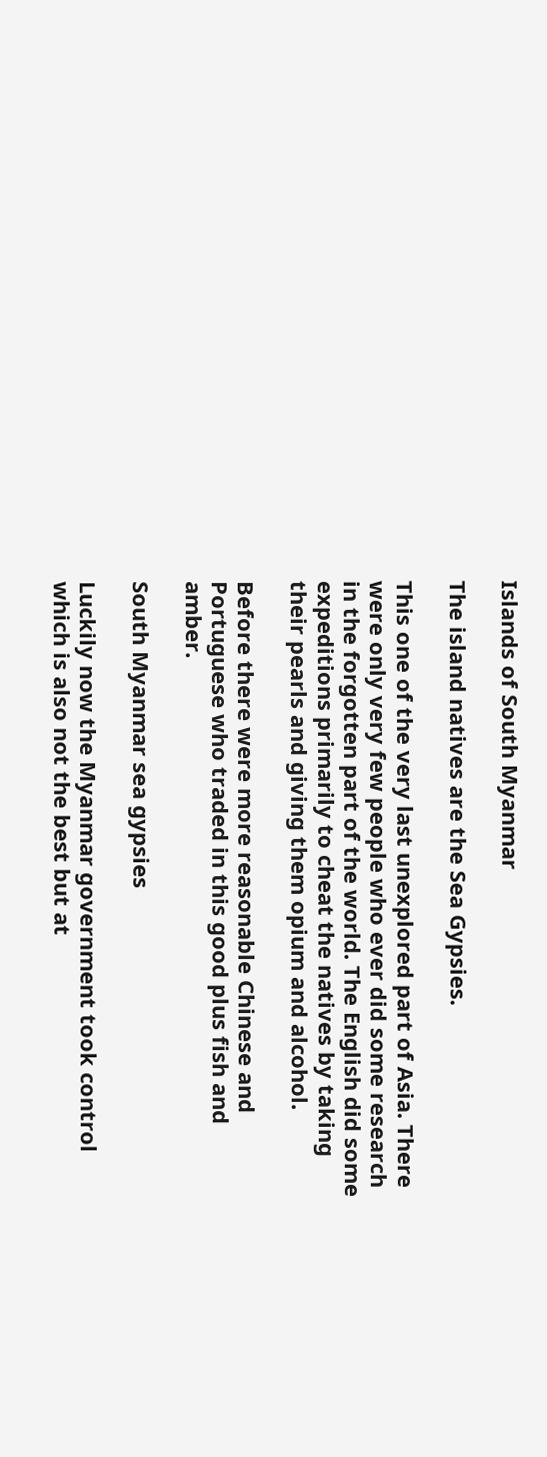Islands of South Myanmar

The island natives are the Sea Gypsies.

This one of the very last unexplored part of Asia. There were only very few people who ever did some research in the forgotten part of the world. The English did some expeditions primarily to cheat the natives by taking their pearls and giving them opium and alcohol.

Before there were more reasonable Chinese and Portuguese who traded in this good plus fish and amber.

South Myanmar sea gypsies

Luckily now the Myanmar government took control which is also not the best but at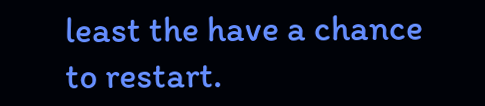least the have a chance to restart.